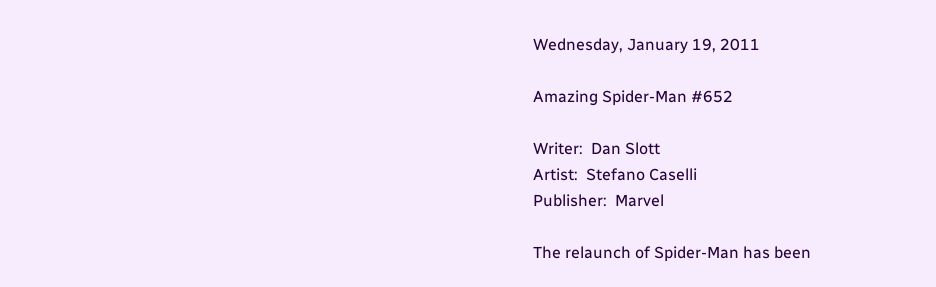Wednesday, January 19, 2011

Amazing Spider-Man #652

Writer:  Dan Slott
Artist:  Stefano Caselli
Publisher:  Marvel

The relaunch of Spider-Man has been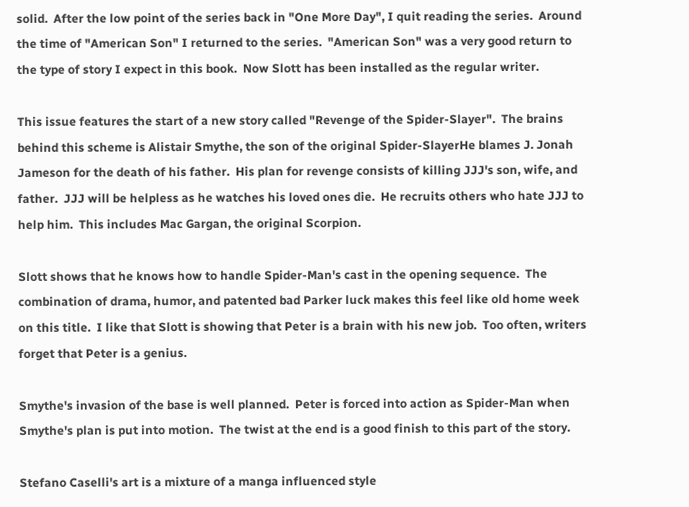solid.  After the low point of the series back in "One More Day", I quit reading the series.  Around the time of "American Son" I returned to the series.  "American Son" was a very good return to the type of story I expect in this book.  Now Slott has been installed as the regular writer.

This issue features the start of a new story called "Revenge of the Spider-Slayer".  The brains behind this scheme is Alistair Smythe, the son of the original Spider-SlayerHe blames J. Jonah Jameson for the death of his father.  His plan for revenge consists of killing JJJ's son, wife, and father.  JJJ will be helpless as he watches his loved ones die.  He recruits others who hate JJJ to help him.  This includes Mac Gargan, the original Scorpion.

Slott shows that he knows how to handle Spider-Man's cast in the opening sequence.  The combination of drama, humor, and patented bad Parker luck makes this feel like old home week on this title.  I like that Slott is showing that Peter is a brain with his new job.  Too often, writers forget that Peter is a genius.

Smythe's invasion of the base is well planned.  Peter is forced into action as Spider-Man when Smythe's plan is put into motion.  The twist at the end is a good finish to this part of the story.

Stefano Caselli's art is a mixture of a manga influenced style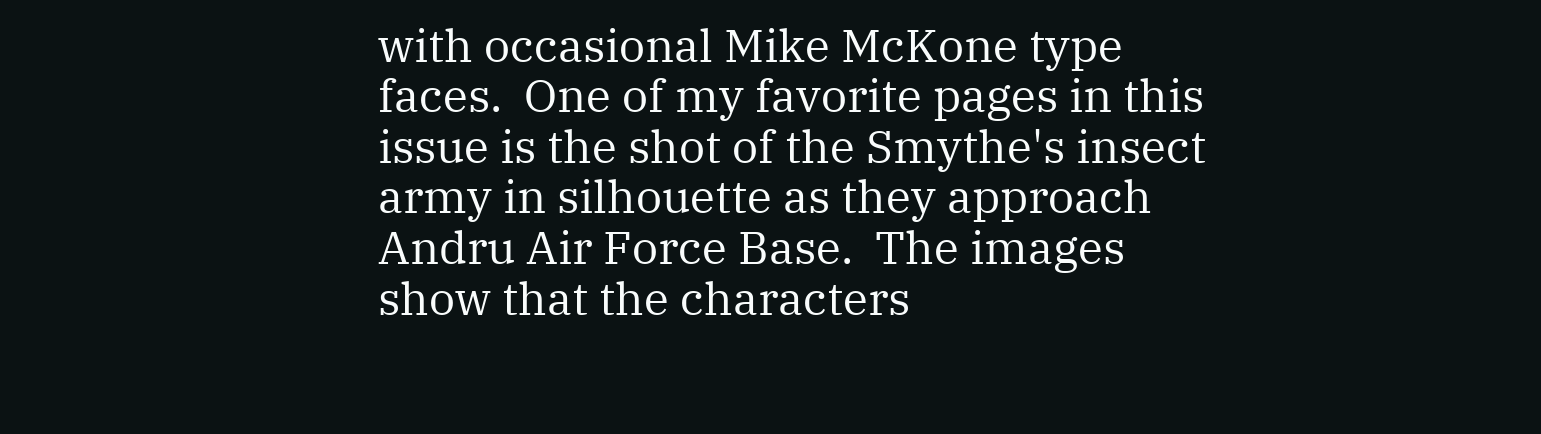with occasional Mike McKone type faces.  One of my favorite pages in this issue is the shot of the Smythe's insect army in silhouette as they approach Andru Air Force Base.  The images show that the characters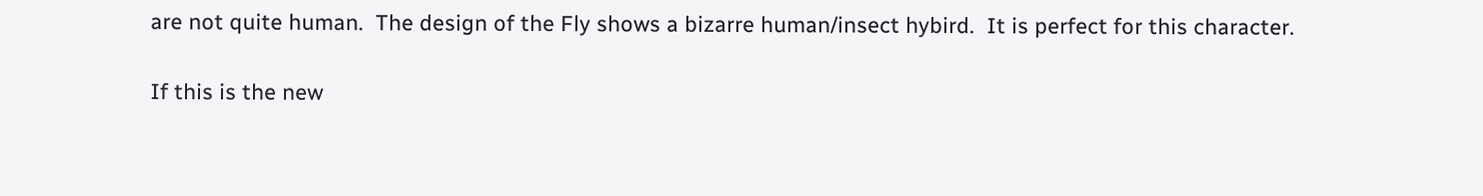are not quite human.  The design of the Fly shows a bizarre human/insect hybird.  It is perfect for this character.

If this is the new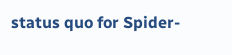status quo for Spider-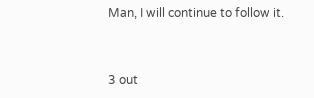Man, I will continue to follow it.


3 out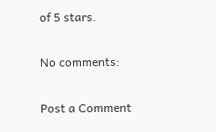of 5 stars.

No comments:

Post a Comment